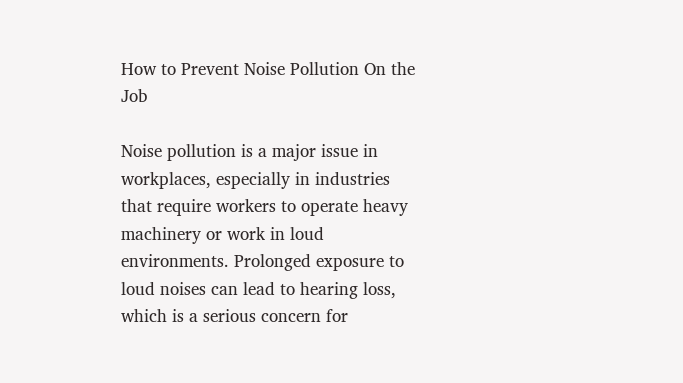How to Prevent Noise Pollution On the Job

Noise pollution is a major issue in workplaces, especially in industries that require workers to operate heavy machinery or work in loud environments. Prolonged exposure to loud noises can lead to hearing loss, which is a serious concern for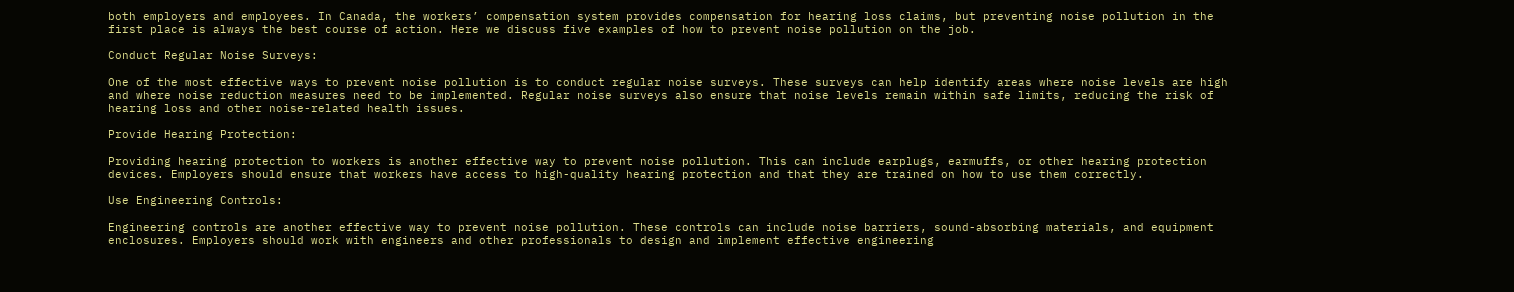both employers and employees. In Canada, the workers’ compensation system provides compensation for hearing loss claims, but preventing noise pollution in the first place is always the best course of action. Here we discuss five examples of how to prevent noise pollution on the job.

Conduct Regular Noise Surveys:

One of the most effective ways to prevent noise pollution is to conduct regular noise surveys. These surveys can help identify areas where noise levels are high and where noise reduction measures need to be implemented. Regular noise surveys also ensure that noise levels remain within safe limits, reducing the risk of hearing loss and other noise-related health issues.

Provide Hearing Protection:

Providing hearing protection to workers is another effective way to prevent noise pollution. This can include earplugs, earmuffs, or other hearing protection devices. Employers should ensure that workers have access to high-quality hearing protection and that they are trained on how to use them correctly.

Use Engineering Controls:

Engineering controls are another effective way to prevent noise pollution. These controls can include noise barriers, sound-absorbing materials, and equipment enclosures. Employers should work with engineers and other professionals to design and implement effective engineering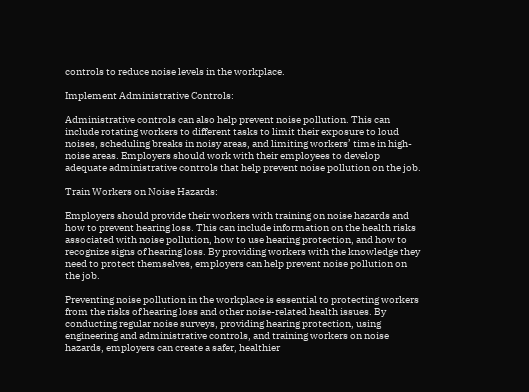controls to reduce noise levels in the workplace.

Implement Administrative Controls:

Administrative controls can also help prevent noise pollution. This can include rotating workers to different tasks to limit their exposure to loud noises, scheduling breaks in noisy areas, and limiting workers’ time in high-noise areas. Employers should work with their employees to develop adequate administrative controls that help prevent noise pollution on the job.

Train Workers on Noise Hazards:

Employers should provide their workers with training on noise hazards and how to prevent hearing loss. This can include information on the health risks associated with noise pollution, how to use hearing protection, and how to recognize signs of hearing loss. By providing workers with the knowledge they need to protect themselves, employers can help prevent noise pollution on the job.

Preventing noise pollution in the workplace is essential to protecting workers from the risks of hearing loss and other noise-related health issues. By conducting regular noise surveys, providing hearing protection, using engineering and administrative controls, and training workers on noise hazards, employers can create a safer, healthier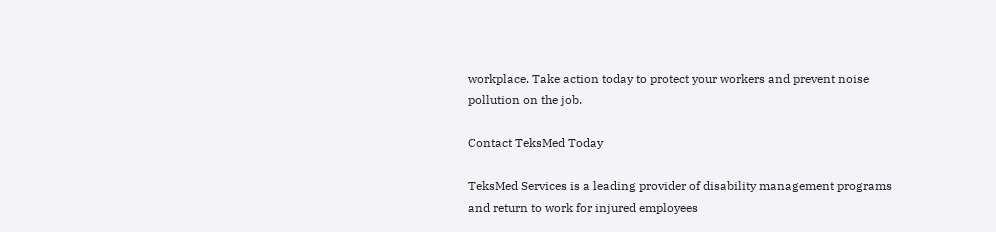workplace. Take action today to protect your workers and prevent noise pollution on the job.

Contact TeksMed Today

TeksMed Services is a leading provider of disability management programs and return to work for injured employees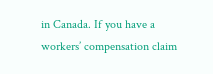in Canada. If you have a workers’ compensation claim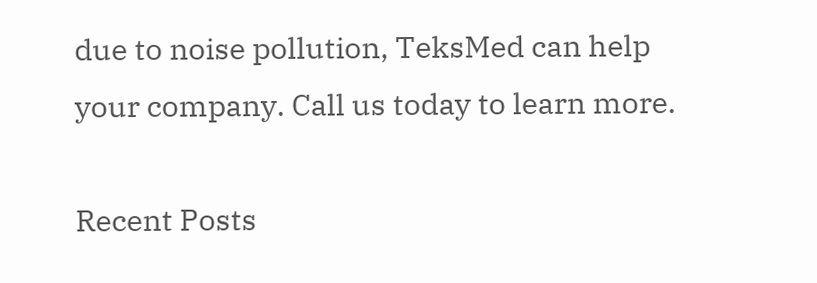due to noise pollution, TeksMed can help your company. Call us today to learn more.

Recent Posts